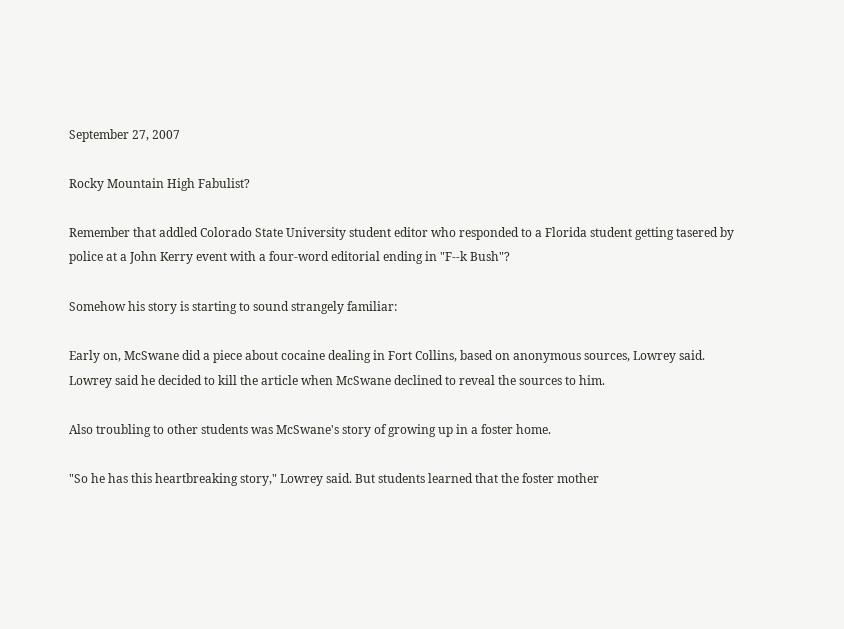September 27, 2007

Rocky Mountain High Fabulist?

Remember that addled Colorado State University student editor who responded to a Florida student getting tasered by police at a John Kerry event with a four-word editorial ending in "F--k Bush"?

Somehow his story is starting to sound strangely familiar:

Early on, McSwane did a piece about cocaine dealing in Fort Collins, based on anonymous sources, Lowrey said. Lowrey said he decided to kill the article when McSwane declined to reveal the sources to him.

Also troubling to other students was McSwane's story of growing up in a foster home.

"So he has this heartbreaking story," Lowrey said. But students learned that the foster mother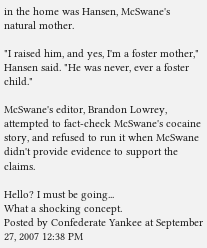in the home was Hansen, McSwane's natural mother.

"I raised him, and yes, I'm a foster mother," Hansen said. "He was never, ever a foster child."

McSwane's editor, Brandon Lowrey, attempted to fact-check McSwane's cocaine story, and refused to run it when McSwane didn't provide evidence to support the claims.

Hello? I must be going...
What a shocking concept.
Posted by Confederate Yankee at September 27, 2007 12:38 PM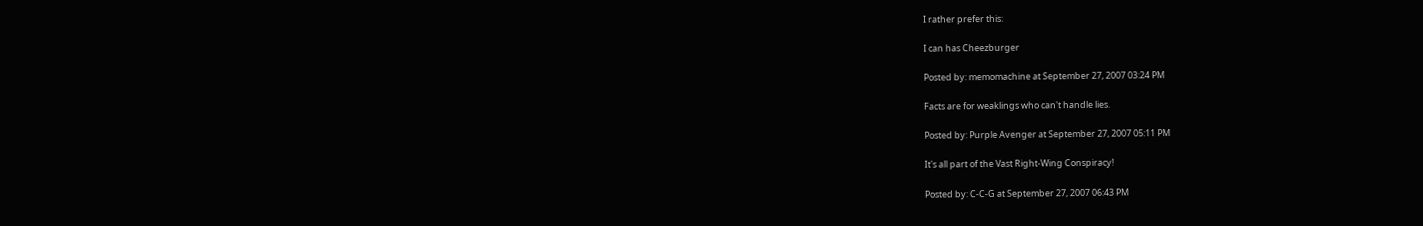I rather prefer this:

I can has Cheezburger

Posted by: memomachine at September 27, 2007 03:24 PM

Facts are for weaklings who can't handle lies.

Posted by: Purple Avenger at September 27, 2007 05:11 PM

It's all part of the Vast Right-Wing Conspiracy!

Posted by: C-C-G at September 27, 2007 06:43 PM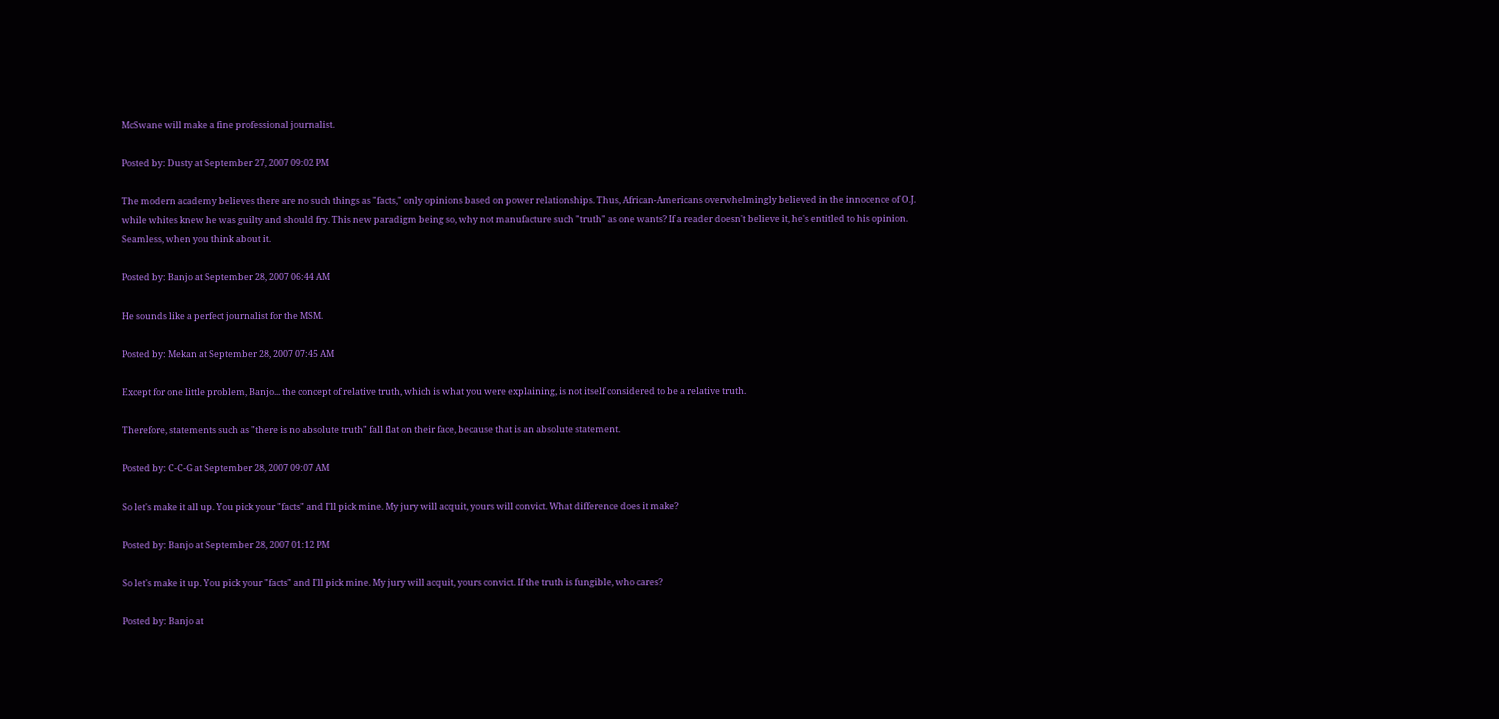McSwane will make a fine professional journalist.

Posted by: Dusty at September 27, 2007 09:02 PM

The modern academy believes there are no such things as "facts," only opinions based on power relationships. Thus, African-Americans overwhelmingly believed in the innocence of O.J. while whites knew he was guilty and should fry. This new paradigm being so, why not manufacture such "truth" as one wants? If a reader doesn't believe it, he's entitled to his opinion. Seamless, when you think about it.

Posted by: Banjo at September 28, 2007 06:44 AM

He sounds like a perfect journalist for the MSM.

Posted by: Mekan at September 28, 2007 07:45 AM

Except for one little problem, Banjo... the concept of relative truth, which is what you were explaining, is not itself considered to be a relative truth.

Therefore, statements such as "there is no absolute truth" fall flat on their face, because that is an absolute statement.

Posted by: C-C-G at September 28, 2007 09:07 AM

So let's make it all up. You pick your "facts" and I'll pick mine. My jury will acquit, yours will convict. What difference does it make?

Posted by: Banjo at September 28, 2007 01:12 PM

So let's make it up. You pick your "facts" and I'll pick mine. My jury will acquit, yours convict. If the truth is fungible, who cares?

Posted by: Banjo at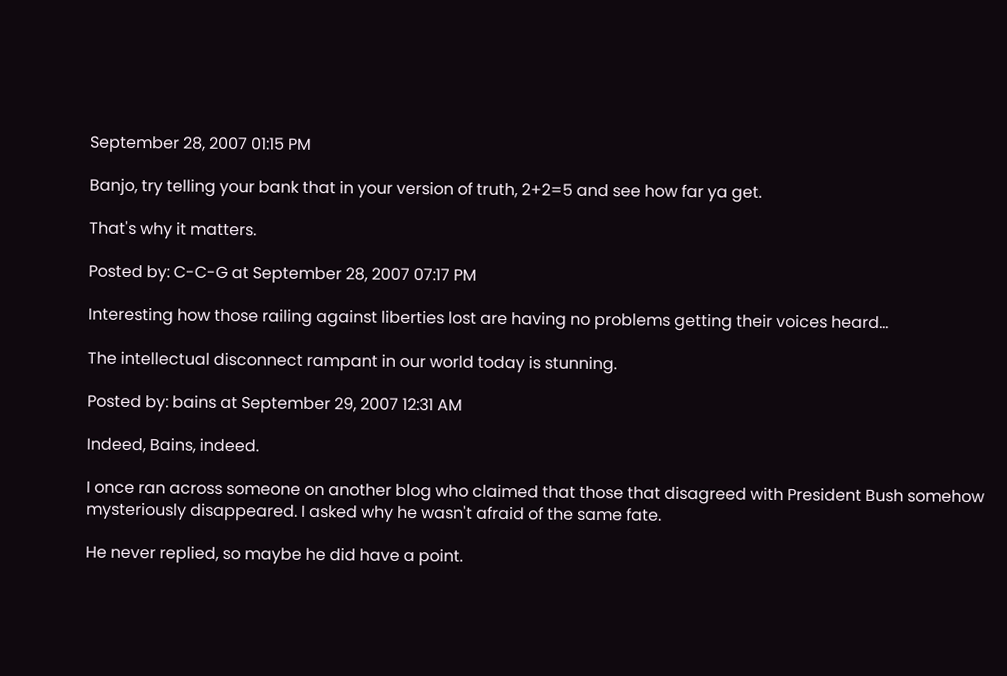September 28, 2007 01:15 PM

Banjo, try telling your bank that in your version of truth, 2+2=5 and see how far ya get.

That's why it matters.

Posted by: C-C-G at September 28, 2007 07:17 PM

Interesting how those railing against liberties lost are having no problems getting their voices heard...

The intellectual disconnect rampant in our world today is stunning.

Posted by: bains at September 29, 2007 12:31 AM

Indeed, Bains, indeed.

I once ran across someone on another blog who claimed that those that disagreed with President Bush somehow mysteriously disappeared. I asked why he wasn't afraid of the same fate.

He never replied, so maybe he did have a point.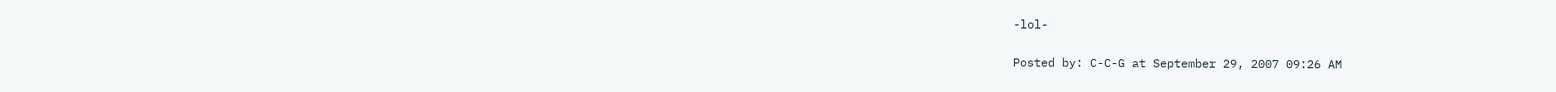-lol-

Posted by: C-C-G at September 29, 2007 09:26 AM